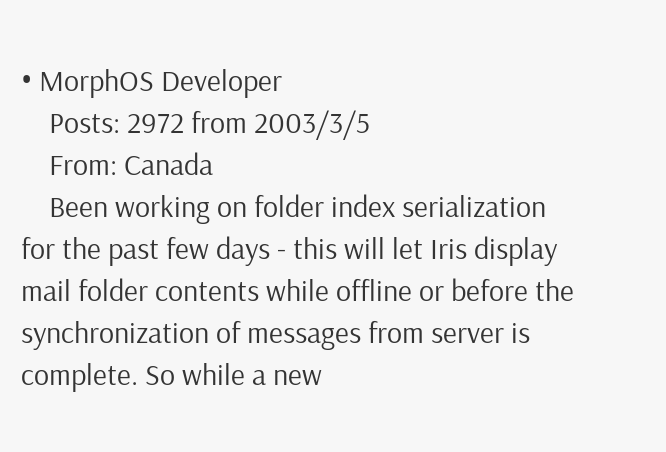• MorphOS Developer
    Posts: 2972 from 2003/3/5
    From: Canada
    Been working on folder index serialization for the past few days - this will let Iris display mail folder contents while offline or before the synchronization of messages from server is complete. So while a new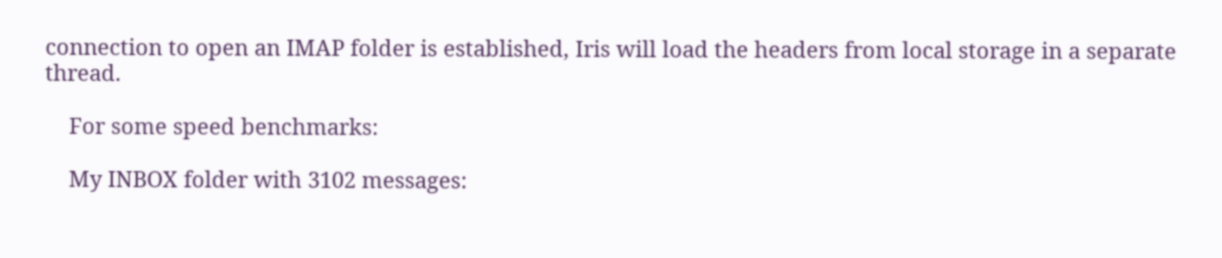connection to open an IMAP folder is established, Iris will load the headers from local storage in a separate thread.

    For some speed benchmarks:

    My INBOX folder with 3102 messages: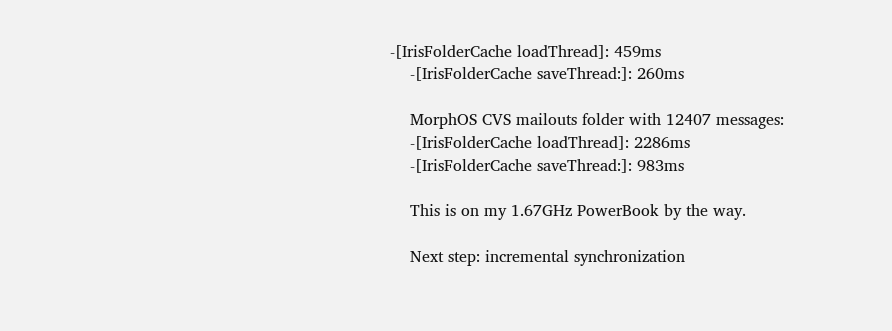-[IrisFolderCache loadThread]: 459ms
    -[IrisFolderCache saveThread:]: 260ms

    MorphOS CVS mailouts folder with 12407 messages:
    -[IrisFolderCache loadThread]: 2286ms
    -[IrisFolderCache saveThread:]: 983ms

    This is on my 1.67GHz PowerBook by the way.

    Next step: incremental synchronization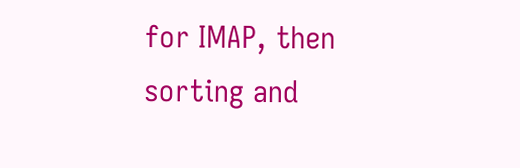for IMAP, then sorting and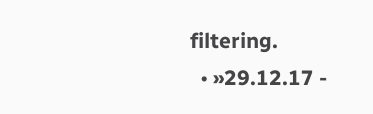filtering.
  • »29.12.17 -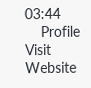03:44
    Profile Visit Website